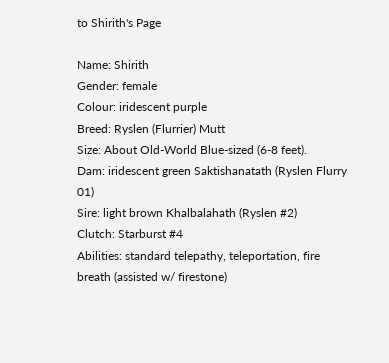to Shirith's Page

Name: Shirith
Gender: female
Colour: iridescent purple
Breed: Ryslen (Flurrier) Mutt
Size: About Old-World Blue-sized (6-8 feet).
Dam: iridescent green Saktishanatath (Ryslen Flurry 01)
Sire: light brown Khalbalahath (Ryslen #2)
Clutch: Starburst #4
Abilities: standard telepathy, teleportation, fire breath (assisted w/ firestone)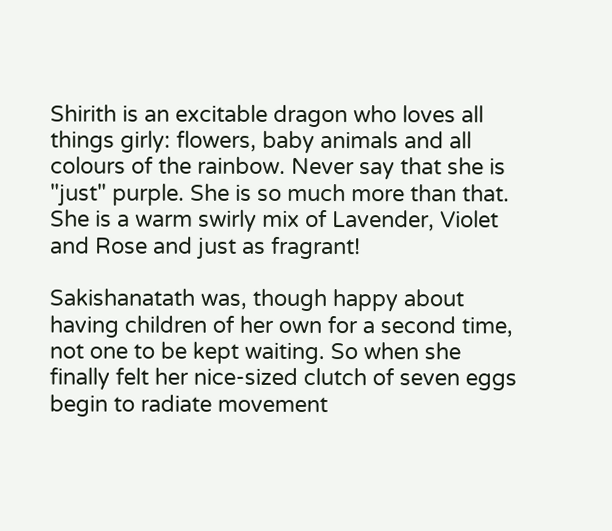Shirith is an excitable dragon who loves all things girly: flowers, baby animals and all colours of the rainbow. Never say that she is "just" purple. She is so much more than that. She is a warm swirly mix of Lavender, Violet and Rose and just as fragrant!

Sakishanatath was, though happy about having children of her own for a second time, not one to be kept waiting. So when she finally felt her nice-sized clutch of seven eggs begin to radiate movement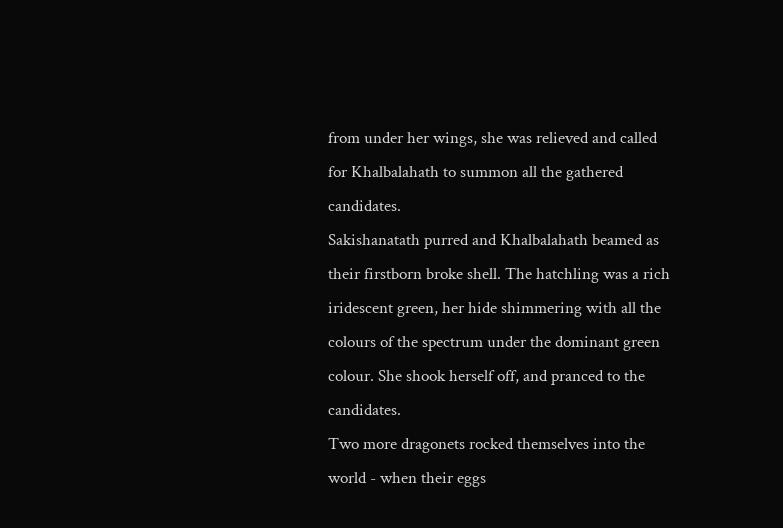from under her wings, she was relieved and called for Khalbalahath to summon all the gathered candidates.
Sakishanatath purred and Khalbalahath beamed as their firstborn broke shell. The hatchling was a rich iridescent green, her hide shimmering with all the colours of the spectrum under the dominant green colour. She shook herself off, and pranced to the candidates.
Two more dragonets rocked themselves into the world - when their eggs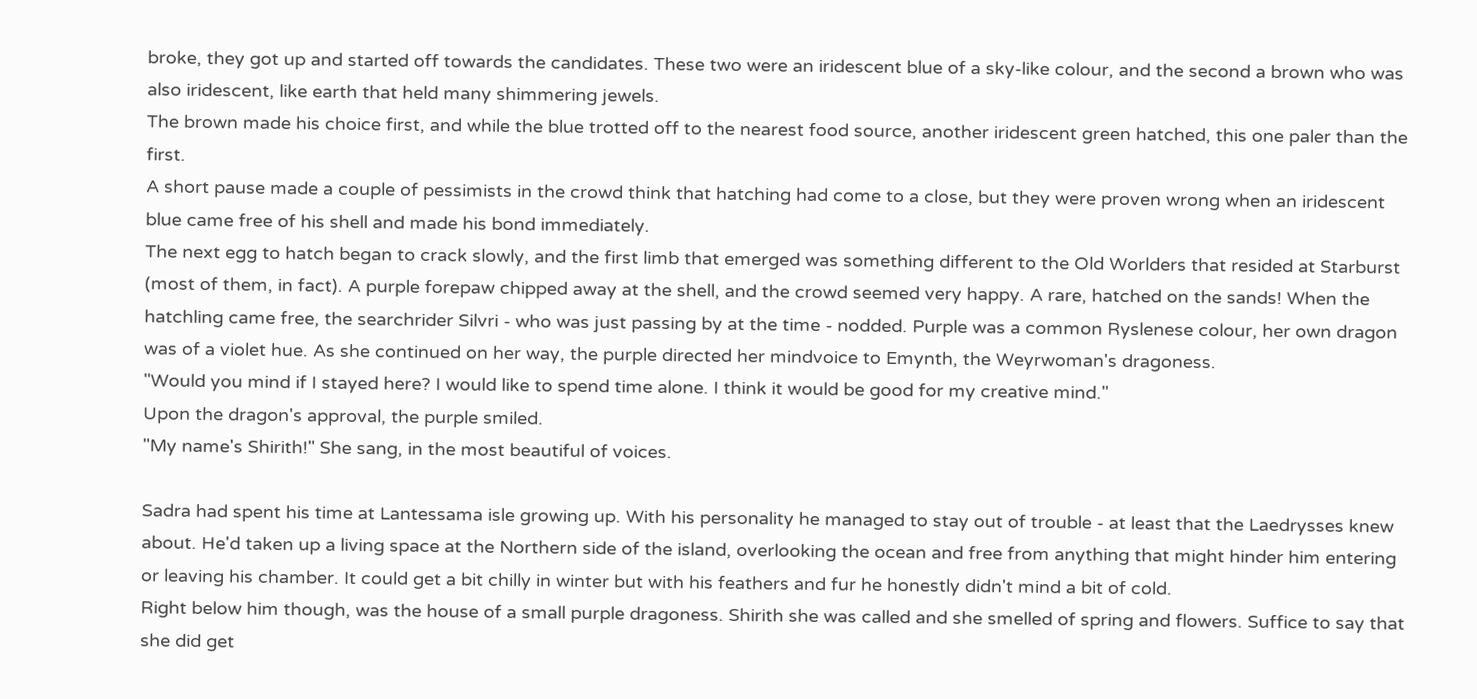broke, they got up and started off towards the candidates. These two were an iridescent blue of a sky-like colour, and the second a brown who was also iridescent, like earth that held many shimmering jewels.
The brown made his choice first, and while the blue trotted off to the nearest food source, another iridescent green hatched, this one paler than the first.
A short pause made a couple of pessimists in the crowd think that hatching had come to a close, but they were proven wrong when an iridescent blue came free of his shell and made his bond immediately.
The next egg to hatch began to crack slowly, and the first limb that emerged was something different to the Old Worlders that resided at Starburst (most of them, in fact). A purple forepaw chipped away at the shell, and the crowd seemed very happy. A rare, hatched on the sands! When the hatchling came free, the searchrider Silvri - who was just passing by at the time - nodded. Purple was a common Ryslenese colour, her own dragon was of a violet hue. As she continued on her way, the purple directed her mindvoice to Emynth, the Weyrwoman's dragoness.
"Would you mind if I stayed here? I would like to spend time alone. I think it would be good for my creative mind."
Upon the dragon's approval, the purple smiled.
"My name's Shirith!" She sang, in the most beautiful of voices.

Sadra had spent his time at Lantessama isle growing up. With his personality he managed to stay out of trouble - at least that the Laedrysses knew about. He'd taken up a living space at the Northern side of the island, overlooking the ocean and free from anything that might hinder him entering or leaving his chamber. It could get a bit chilly in winter but with his feathers and fur he honestly didn't mind a bit of cold.
Right below him though, was the house of a small purple dragoness. Shirith she was called and she smelled of spring and flowers. Suffice to say that she did get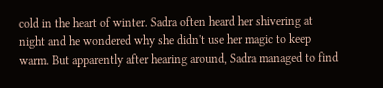cold in the heart of winter. Sadra often heard her shivering at night and he wondered why she didn't use her magic to keep warm. But apparently after hearing around, Sadra managed to find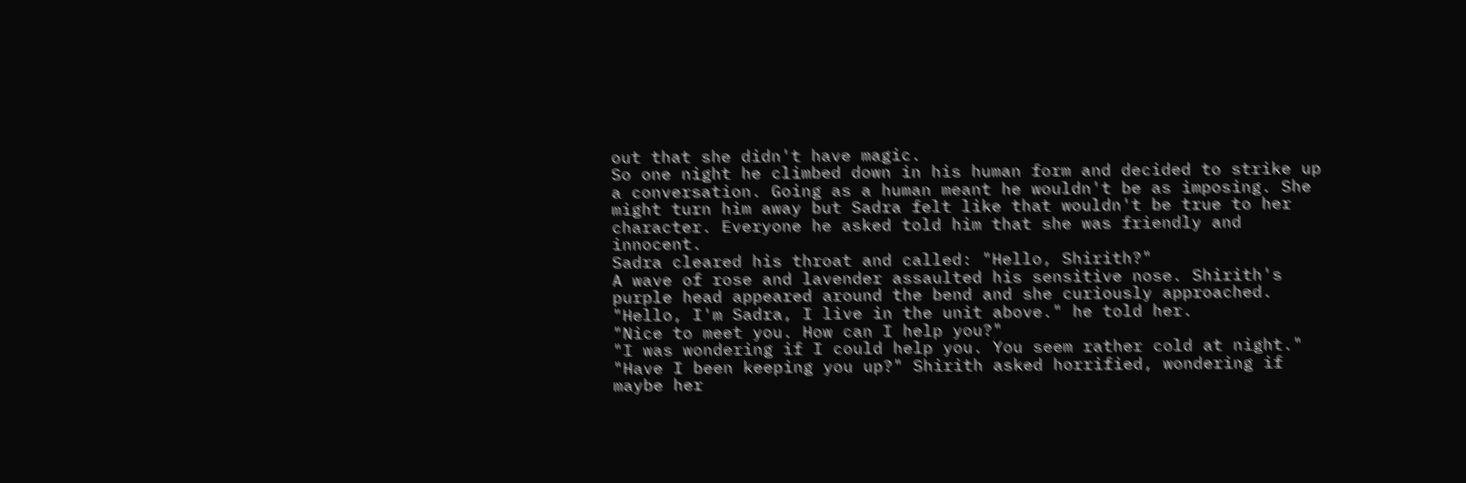out that she didn't have magic.
So one night he climbed down in his human form and decided to strike up a conversation. Going as a human meant he wouldn't be as imposing. She might turn him away but Sadra felt like that wouldn't be true to her character. Everyone he asked told him that she was friendly and innocent.
Sadra cleared his throat and called: "Hello, Shirith?"
A wave of rose and lavender assaulted his sensitive nose. Shirith's purple head appeared around the bend and she curiously approached.
"Hello, I'm Sadra, I live in the unit above." he told her.
"Nice to meet you. How can I help you?"
"I was wondering if I could help you. You seem rather cold at night."
"Have I been keeping you up?" Shirith asked horrified, wondering if maybe her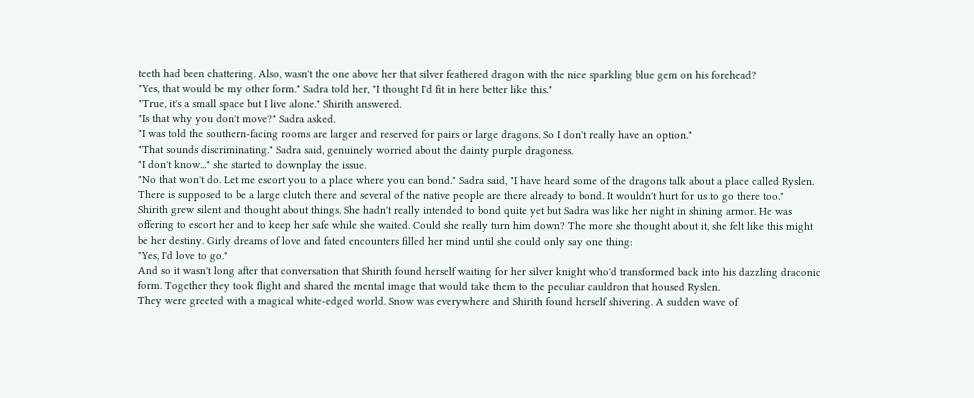teeth had been chattering. Also, wasn't the one above her that silver feathered dragon with the nice sparkling blue gem on his forehead?
"Yes, that would be my other form." Sadra told her, "I thought I'd fit in here better like this."
"True, it's a small space but I live alone." Shirith answered.
"Is that why you don't move?" Sadra asked.
"I was told the southern-facing rooms are larger and reserved for pairs or large dragons. So I don't really have an option."
"That sounds discriminating." Sadra said, genuinely worried about the dainty purple dragoness.
"I don't know..." she started to downplay the issue.
"No that won't do. Let me escort you to a place where you can bond." Sadra said, "I have heard some of the dragons talk about a place called Ryslen. There is supposed to be a large clutch there and several of the native people are there already to bond. It wouldn't hurt for us to go there too."
Shirith grew silent and thought about things. She hadn't really intended to bond quite yet but Sadra was like her night in shining armor. He was offering to escort her and to keep her safe while she waited. Could she really turn him down? The more she thought about it, she felt like this might be her destiny. Girly dreams of love and fated encounters filled her mind until she could only say one thing:
"Yes, I'd love to go."
And so it wasn't long after that conversation that Shirith found herself waiting for her silver knight who'd transformed back into his dazzling draconic form. Together they took flight and shared the mental image that would take them to the peculiar cauldron that housed Ryslen.
They were greeted with a magical white-edged world. Snow was everywhere and Shirith found herself shivering. A sudden wave of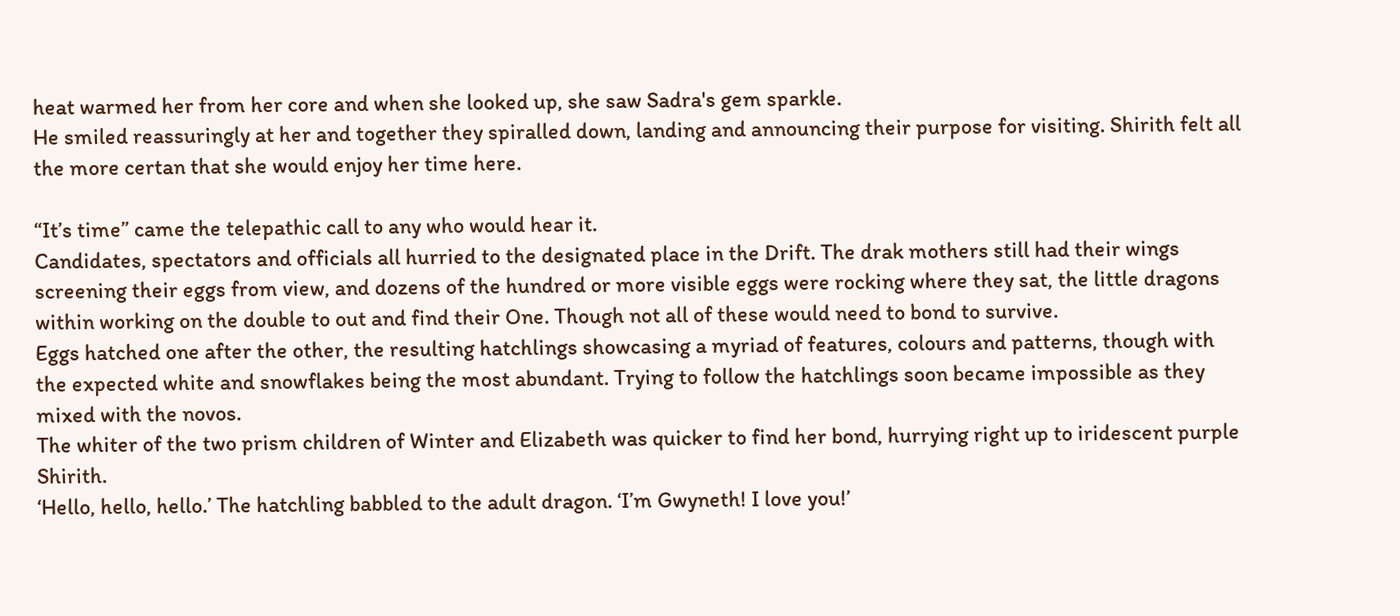heat warmed her from her core and when she looked up, she saw Sadra's gem sparkle.
He smiled reassuringly at her and together they spiralled down, landing and announcing their purpose for visiting. Shirith felt all the more certan that she would enjoy her time here.

“It’s time” came the telepathic call to any who would hear it.
Candidates, spectators and officials all hurried to the designated place in the Drift. The drak mothers still had their wings screening their eggs from view, and dozens of the hundred or more visible eggs were rocking where they sat, the little dragons within working on the double to out and find their One. Though not all of these would need to bond to survive.
Eggs hatched one after the other, the resulting hatchlings showcasing a myriad of features, colours and patterns, though with the expected white and snowflakes being the most abundant. Trying to follow the hatchlings soon became impossible as they mixed with the novos.
The whiter of the two prism children of Winter and Elizabeth was quicker to find her bond, hurrying right up to iridescent purple Shirith.
‘Hello, hello, hello.’ The hatchling babbled to the adult dragon. ‘I’m Gwyneth! I love you!’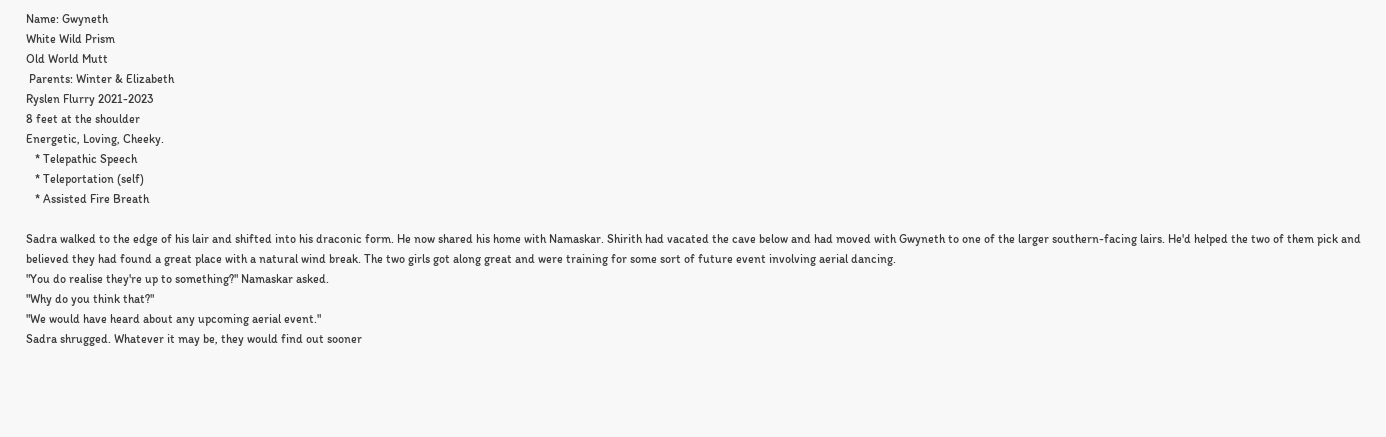Name: Gwyneth
White Wild Prism
Old World Mutt
 Parents: Winter & Elizabeth
Ryslen Flurry 2021-2023
8 feet at the shoulder
Energetic, Loving, Cheeky.
   * Telepathic Speech
   * Teleportation (self)
   * Assisted Fire Breath

Sadra walked to the edge of his lair and shifted into his draconic form. He now shared his home with Namaskar. Shirith had vacated the cave below and had moved with Gwyneth to one of the larger southern-facing lairs. He'd helped the two of them pick and believed they had found a great place with a natural wind break. The two girls got along great and were training for some sort of future event involving aerial dancing.
"You do realise they're up to something?" Namaskar asked.
"Why do you think that?"
"We would have heard about any upcoming aerial event."
Sadra shrugged. Whatever it may be, they would find out sooner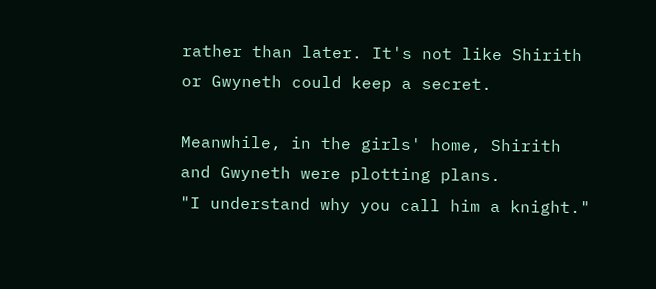rather than later. It's not like Shirith or Gwyneth could keep a secret.

Meanwhile, in the girls' home, Shirith and Gwyneth were plotting plans.
"I understand why you call him a knight."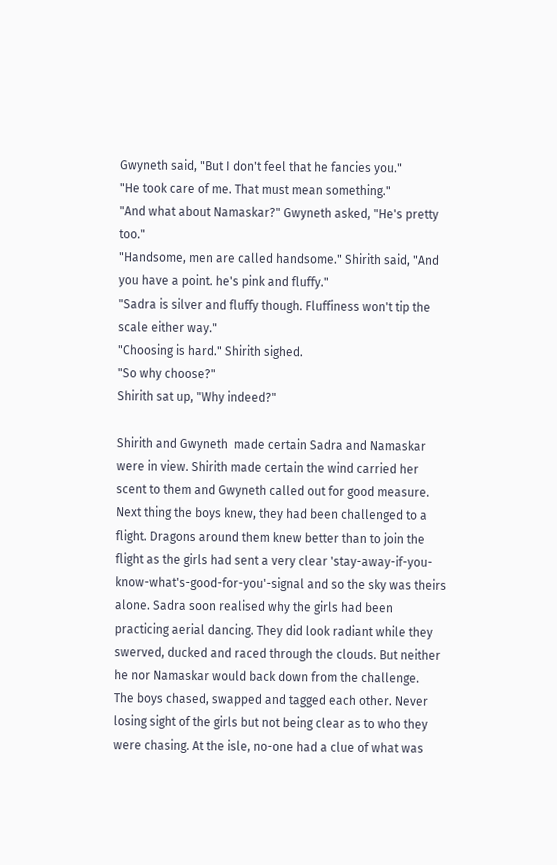Gwyneth said, "But I don't feel that he fancies you."
"He took care of me. That must mean something."
"And what about Namaskar?" Gwyneth asked, "He's pretty too."
"Handsome, men are called handsome." Shirith said, "And you have a point. he's pink and fluffy."
"Sadra is silver and fluffy though. Fluffiness won't tip the scale either way."
"Choosing is hard." Shirith sighed.
"So why choose?"
Shirith sat up, "Why indeed?"

Shirith and Gwyneth  made certain Sadra and Namaskar were in view. Shirith made certain the wind carried her scent to them and Gwyneth called out for good measure. Next thing the boys knew, they had been challenged to a flight. Dragons around them knew better than to join the flight as the girls had sent a very clear 'stay-away-if-you-know-what's-good-for-you'-signal and so the sky was theirs alone. Sadra soon realised why the girls had been practicing aerial dancing. They did look radiant while they swerved, ducked and raced through the clouds. But neither he nor Namaskar would back down from the challenge.
The boys chased, swapped and tagged each other. Never losing sight of the girls but not being clear as to who they were chasing. At the isle, no-one had a clue of what was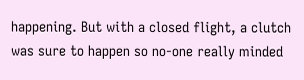happening. But with a closed flight, a clutch was sure to happen so no-one really minded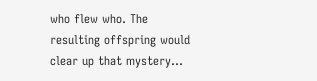who flew who. The resulting offspring would clear up that mystery...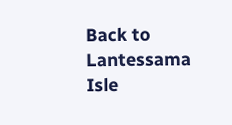Back to Lantessama Isle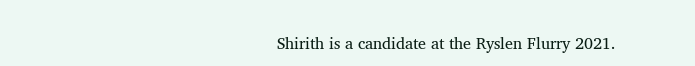Shirith is a candidate at the Ryslen Flurry 2021.